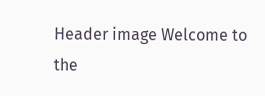Header image Welcome to the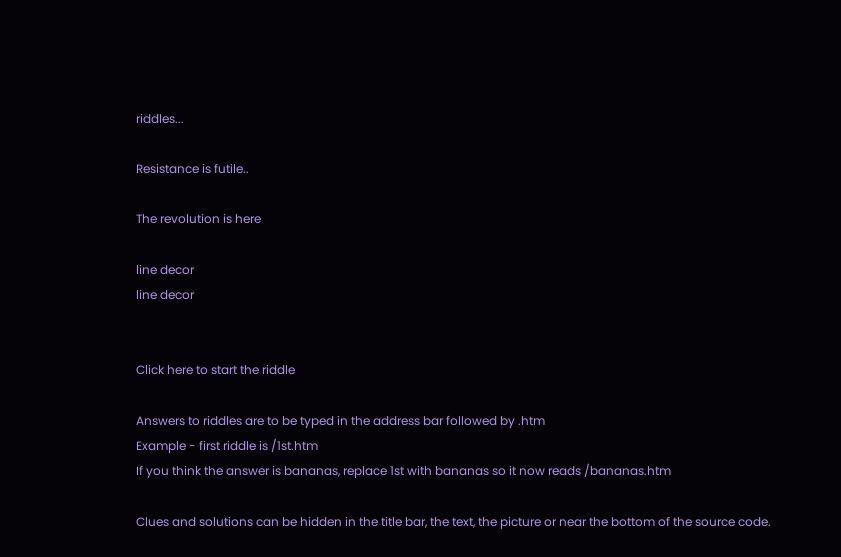riddles...

Resistance is futile..

The revolution is here

line decor
line decor


Click here to start the riddle

Answers to riddles are to be typed in the address bar followed by .htm
Example - first riddle is /1st.htm
If you think the answer is bananas, replace 1st with bananas so it now reads /bananas.htm

Clues and solutions can be hidden in the title bar, the text, the picture or near the bottom of the source code.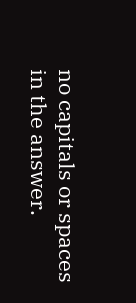no capitals or spaces in the answer.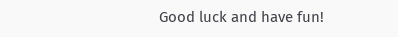Good luck and have fun!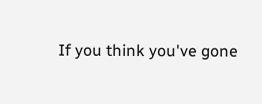If you think you've gone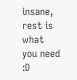insane, rest is what you need :D